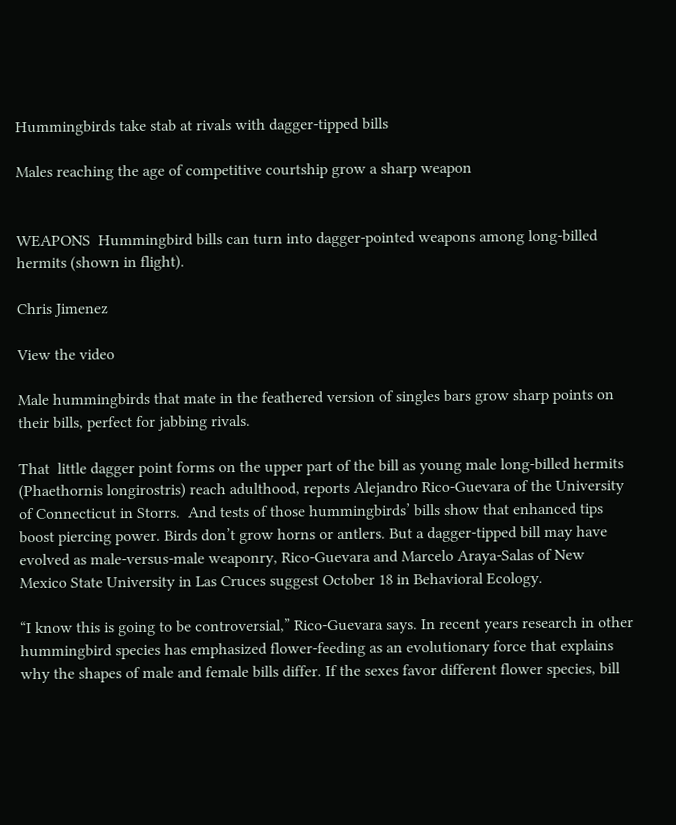Hummingbirds take stab at rivals with dagger-tipped bills

Males reaching the age of competitive courtship grow a sharp weapon


WEAPONS  Hummingbird bills can turn into dagger-pointed weapons among long-billed hermits (shown in flight).

Chris Jimenez

View the video

Male hummingbirds that mate in the feathered version of singles bars grow sharp points on their bills, perfect for jabbing rivals.

That  little dagger point forms on the upper part of the bill as young male long-billed hermits (Phaethornis longirostris) reach adulthood, reports Alejandro Rico-Guevara of the University of Connecticut in Storrs.  And tests of those hummingbirds’ bills show that enhanced tips boost piercing power. Birds don’t grow horns or antlers. But a dagger-tipped bill may have evolved as male-versus-male weaponry, Rico-Guevara and Marcelo Araya-Salas of New Mexico State University in Las Cruces suggest October 18 in Behavioral Ecology.

“I know this is going to be controversial,” Rico-Guevara says. In recent years research in other hummingbird species has emphasized flower-feeding as an evolutionary force that explains why the shapes of male and female bills differ. If the sexes favor different flower species, bill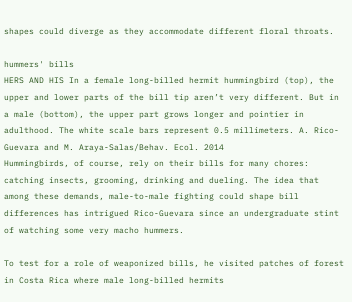shapes could diverge as they accommodate different floral throats.

hummers' bills
HERS AND HIS In a female long-billed hermit hummingbird (top), the upper and lower parts of the bill tip aren’t very different. But in a male (bottom), the upper part grows longer and pointier in adulthood. The white scale bars represent 0.5 millimeters. A. Rico-Guevara and M. Araya-Salas/Behav. Ecol. 2014
Hummingbirds, of course, rely on their bills for many chores: catching insects, grooming, drinking and dueling. The idea that among these demands, male-to-male fighting could shape bill differences has intrigued Rico-Guevara since an undergraduate stint of watching some very macho hummers.

To test for a role of weaponized bills, he visited patches of forest in Costa Rica where male long-billed hermits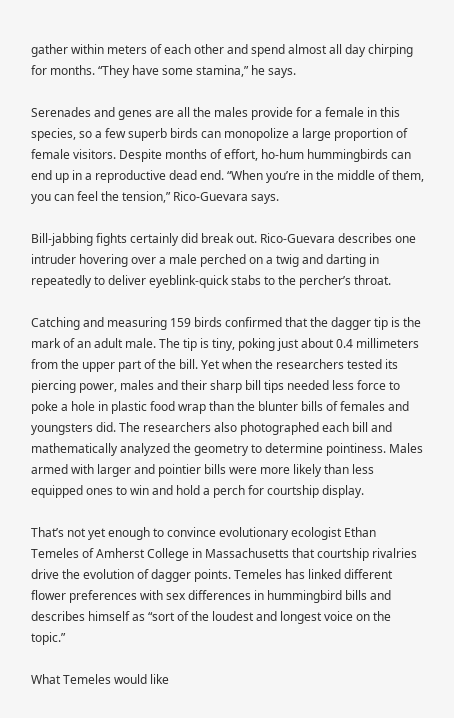gather within meters of each other and spend almost all day chirping for months. “They have some stamina,” he says.

Serenades and genes are all the males provide for a female in this species, so a few superb birds can monopolize a large proportion of female visitors. Despite months of effort, ho-hum hummingbirds can end up in a reproductive dead end. “When you’re in the middle of them, you can feel the tension,” Rico-Guevara says.

Bill-jabbing fights certainly did break out. Rico-Guevara describes one intruder hovering over a male perched on a twig and darting in repeatedly to deliver eyeblink-quick stabs to the percher’s throat.

Catching and measuring 159 birds confirmed that the dagger tip is the mark of an adult male. The tip is tiny, poking just about 0.4 millimeters from the upper part of the bill. Yet when the researchers tested its piercing power, males and their sharp bill tips needed less force to poke a hole in plastic food wrap than the blunter bills of females and youngsters did. The researchers also photographed each bill and mathematically analyzed the geometry to determine pointiness. Males armed with larger and pointier bills were more likely than less equipped ones to win and hold a perch for courtship display.

That’s not yet enough to convince evolutionary ecologist Ethan Temeles of Amherst College in Massachusetts that courtship rivalries drive the evolution of dagger points. Temeles has linked different flower preferences with sex differences in hummingbird bills and describes himself as “sort of the loudest and longest voice on the topic.”

What Temeles would like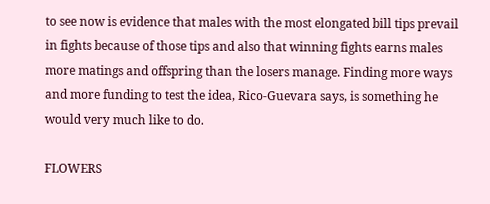to see now is evidence that males with the most elongated bill tips prevail in fights because of those tips and also that winning fights earns males more matings and offspring than the losers manage. Finding more ways and more funding to test the idea, Rico-Guevara says, is something he would very much like to do.

FLOWERS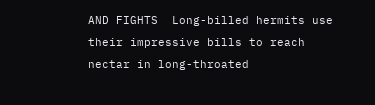AND FIGHTS  Long-billed hermits use their impressive bills to reach nectar in long-throated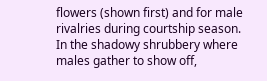flowers (shown first) and for male rivalries during courtship season. In the shadowy shrubbery where males gather to show off,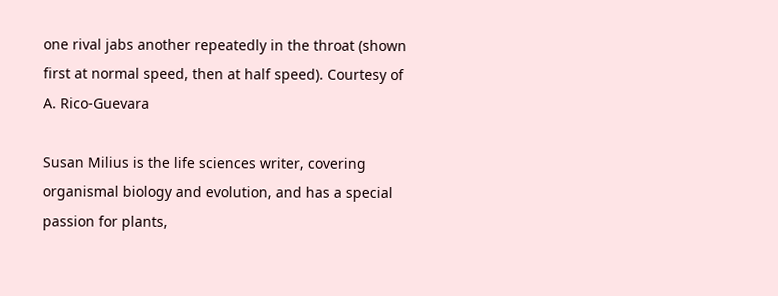one rival jabs another repeatedly in the throat (shown first at normal speed, then at half speed). Courtesy of A. Rico-Guevara

Susan Milius is the life sciences writer, covering organismal biology and evolution, and has a special passion for plants,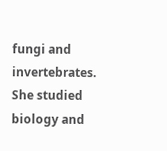fungi and invertebrates. She studied biology and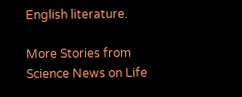English literature.

More Stories from Science News on Life